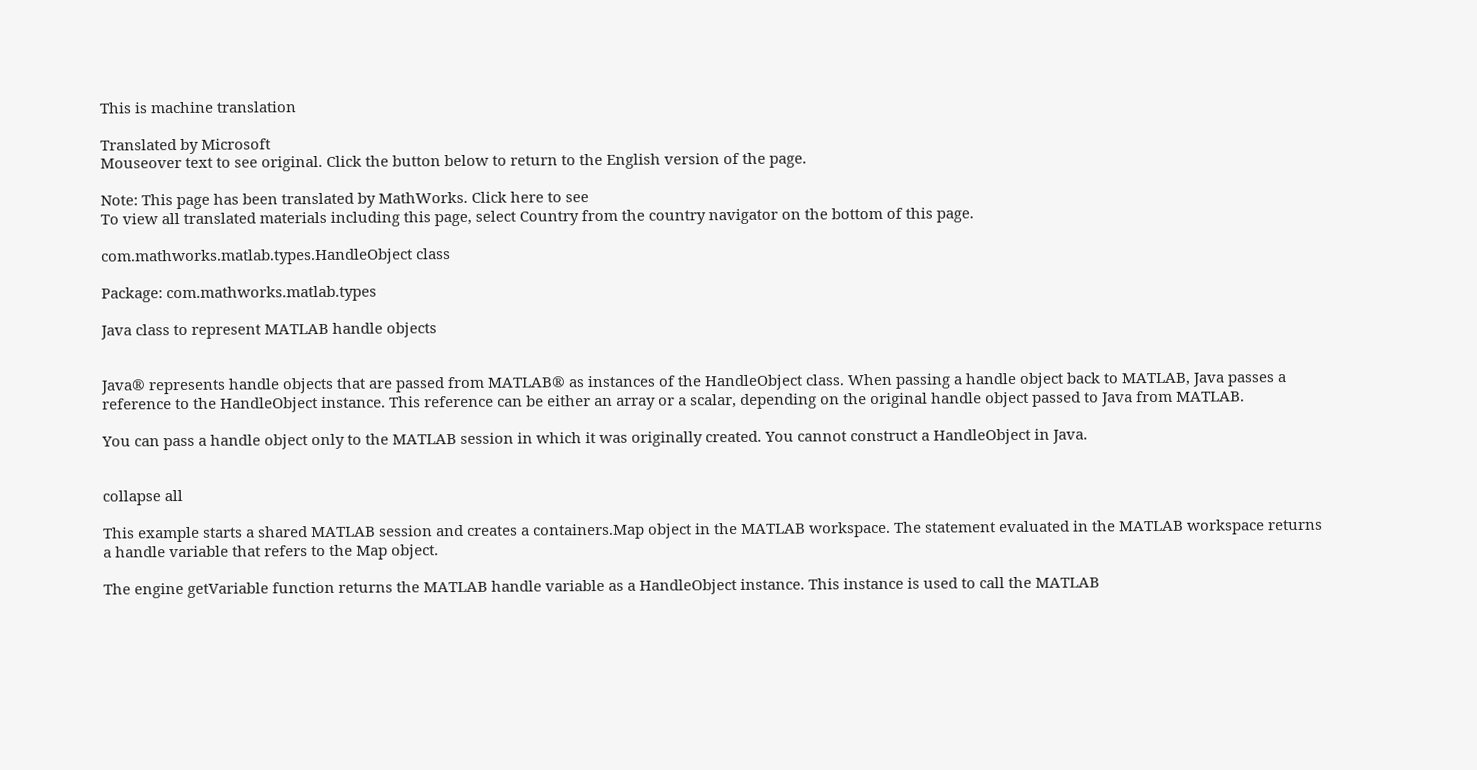This is machine translation

Translated by Microsoft
Mouseover text to see original. Click the button below to return to the English version of the page.

Note: This page has been translated by MathWorks. Click here to see
To view all translated materials including this page, select Country from the country navigator on the bottom of this page.

com.mathworks.matlab.types.HandleObject class

Package: com.mathworks.matlab.types

Java class to represent MATLAB handle objects


Java® represents handle objects that are passed from MATLAB® as instances of the HandleObject class. When passing a handle object back to MATLAB, Java passes a reference to the HandleObject instance. This reference can be either an array or a scalar, depending on the original handle object passed to Java from MATLAB.

You can pass a handle object only to the MATLAB session in which it was originally created. You cannot construct a HandleObject in Java.


collapse all

This example starts a shared MATLAB session and creates a containers.Map object in the MATLAB workspace. The statement evaluated in the MATLAB workspace returns a handle variable that refers to the Map object.

The engine getVariable function returns the MATLAB handle variable as a HandleObject instance. This instance is used to call the MATLAB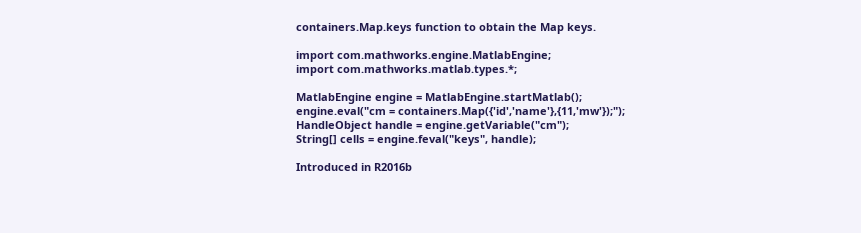containers.Map.keys function to obtain the Map keys.

import com.mathworks.engine.MatlabEngine;
import com.mathworks.matlab.types.*;

MatlabEngine engine = MatlabEngine.startMatlab();
engine.eval("cm = containers.Map({'id','name'},{11,'mw'});");
HandleObject handle = engine.getVariable("cm");
String[] cells = engine.feval("keys", handle);

Introduced in R2016b